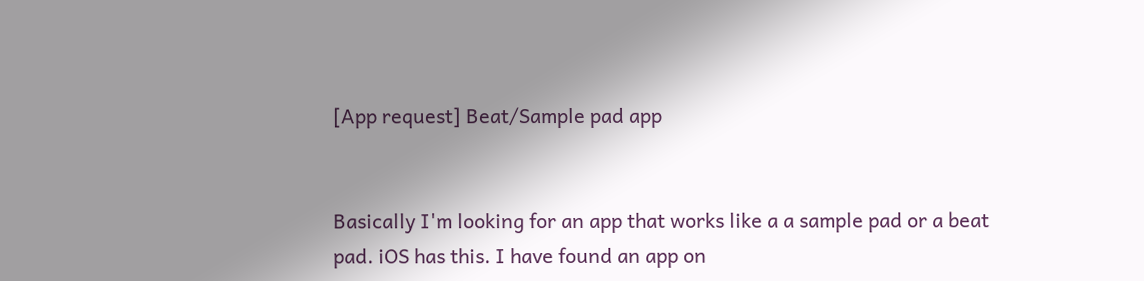[App request] Beat/Sample pad app


Basically I'm looking for an app that works like a a sample pad or a beat pad. iOS has this. I have found an app on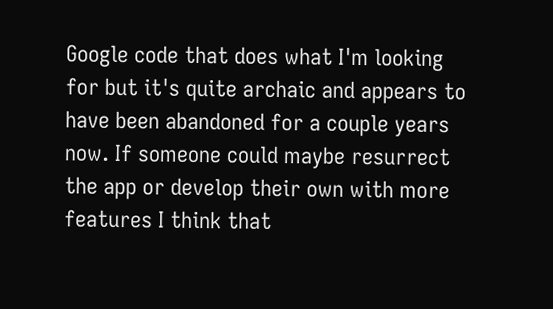Google code that does what I'm looking for but it's quite archaic and appears to have been abandoned for a couple years now. If someone could maybe resurrect the app or develop their own with more features I think that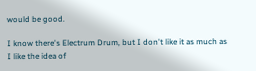would be good.

I know there's Electrum Drum, but I don't like it as much as I like the idea of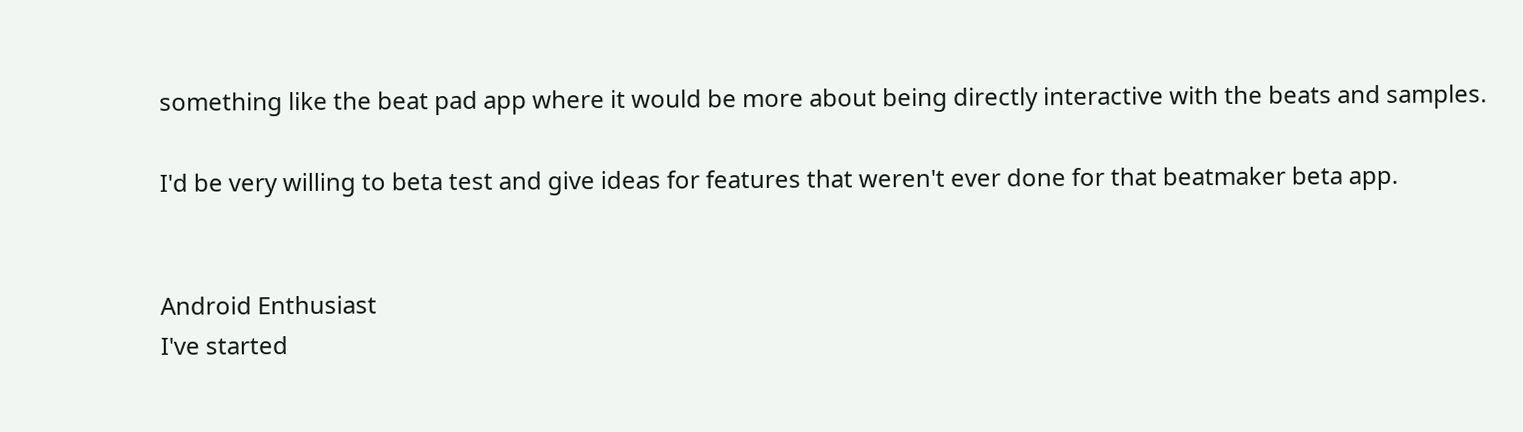something like the beat pad app where it would be more about being directly interactive with the beats and samples.

I'd be very willing to beta test and give ideas for features that weren't ever done for that beatmaker beta app.


Android Enthusiast
I've started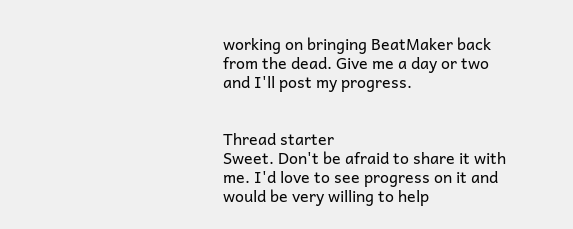working on bringing BeatMaker back from the dead. Give me a day or two and I'll post my progress.


Thread starter
Sweet. Don't be afraid to share it with me. I'd love to see progress on it and would be very willing to help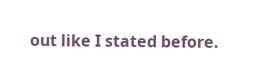out like I stated before.